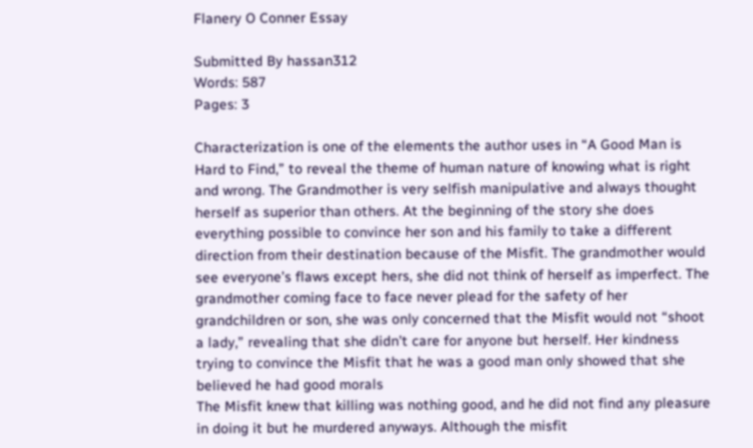Flanery O Conner Essay

Submitted By hassan312
Words: 587
Pages: 3

Characterization is one of the elements the author uses in “A Good Man is Hard to Find,” to reveal the theme of human nature of knowing what is right and wrong. The Grandmother is very selfish manipulative and always thought herself as superior than others. At the beginning of the story she does everything possible to convince her son and his family to take a different direction from their destination because of the Misfit. The grandmother would see everyone’s flaws except hers, she did not think of herself as imperfect. The grandmother coming face to face never plead for the safety of her grandchildren or son, she was only concerned that the Misfit would not “shoot a lady,” revealing that she didn’t care for anyone but herself. Her kindness trying to convince the Misfit that he was a good man only showed that she believed he had good morals
The Misfit knew that killing was nothing good, and he did not find any pleasure in doing it but he murdered anyways. Although the misfit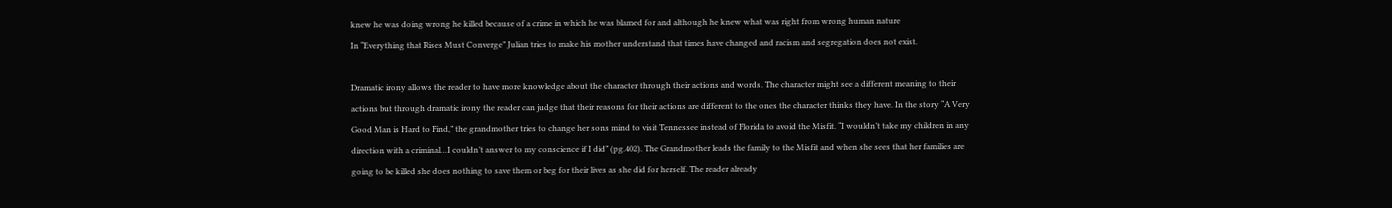knew he was doing wrong he killed because of a crime in which he was blamed for and although he knew what was right from wrong human nature
In “Everything that Rises Must Converge” Julian tries to make his mother understand that times have changed and racism and segregation does not exist.

Dramatic irony allows the reader to have more knowledge about the character through their actions and words. The character might see a different meaning to their actions but through dramatic irony the reader can judge that their reasons for their actions are different to the ones the character thinks they have. In the story “A Very Good Man is Hard to Find,” the grandmother tries to change her sons mind to visit Tennessee instead of Florida to avoid the Misfit. “I wouldn’t take my children in any direction with a criminal…I couldn’t answer to my conscience if I did” (pg.402). The Grandmother leads the family to the Misfit and when she sees that her families are going to be killed she does nothing to save them or beg for their lives as she did for herself. The reader already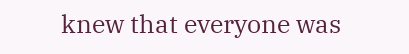knew that everyone was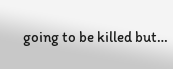going to be killed but…